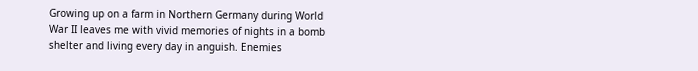Growing up on a farm in Northern Germany during World War II leaves me with vivid memories of nights in a bomb shelter and living every day in anguish. Enemies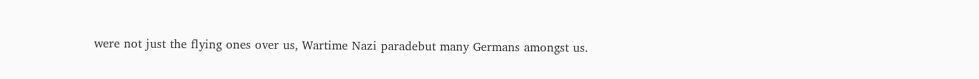were not just the flying ones over us, Wartime Nazi paradebut many Germans amongst us.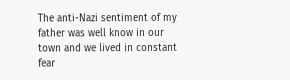The anti-Nazi sentiment of my father was well know in our town and we lived in constant fear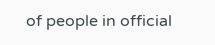of people in official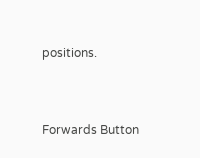positions.


Forwards Button